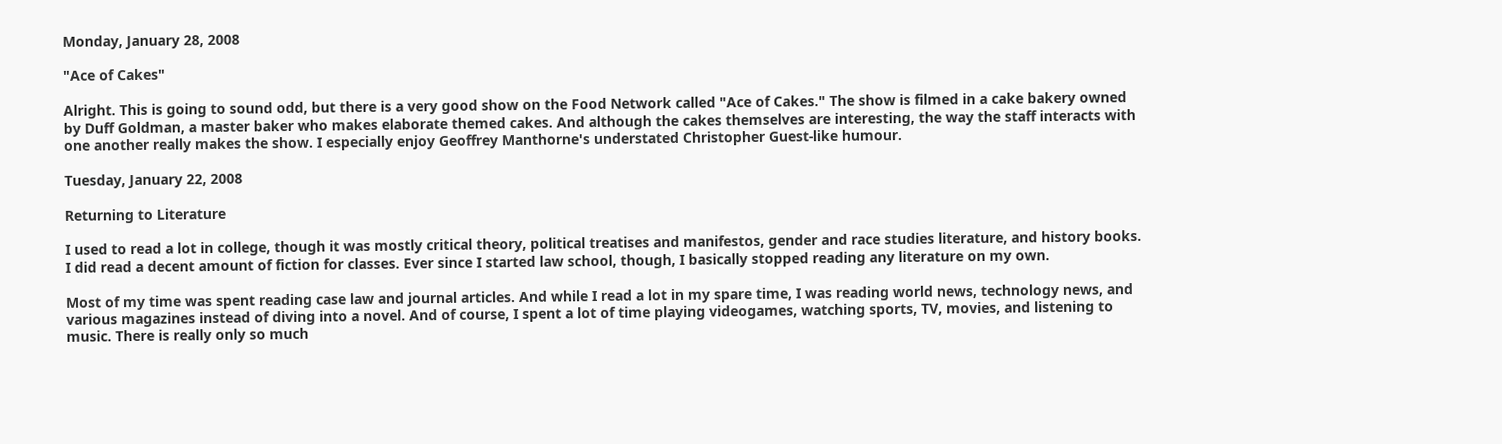Monday, January 28, 2008

"Ace of Cakes"

Alright. This is going to sound odd, but there is a very good show on the Food Network called "Ace of Cakes." The show is filmed in a cake bakery owned by Duff Goldman, a master baker who makes elaborate themed cakes. And although the cakes themselves are interesting, the way the staff interacts with one another really makes the show. I especially enjoy Geoffrey Manthorne's understated Christopher Guest-like humour.

Tuesday, January 22, 2008

Returning to Literature

I used to read a lot in college, though it was mostly critical theory, political treatises and manifestos, gender and race studies literature, and history books. I did read a decent amount of fiction for classes. Ever since I started law school, though, I basically stopped reading any literature on my own.

Most of my time was spent reading case law and journal articles. And while I read a lot in my spare time, I was reading world news, technology news, and various magazines instead of diving into a novel. And of course, I spent a lot of time playing videogames, watching sports, TV, movies, and listening to music. There is really only so much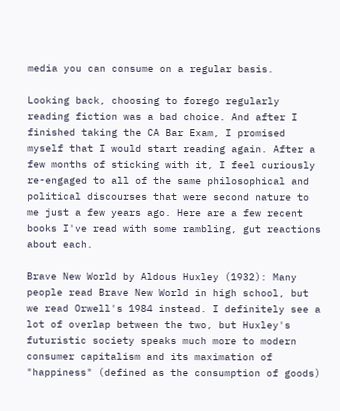media you can consume on a regular basis.

Looking back, choosing to forego regularly reading fiction was a bad choice. And after I finished taking the CA Bar Exam, I promised myself that I would start reading again. After a few months of sticking with it, I feel curiously re-engaged to all of the same philosophical and political discourses that were second nature to me just a few years ago. Here are a few recent books I've read with some rambling, gut reactions about each.

Brave New World by Aldous Huxley (1932): Many people read Brave New World in high school, but we read Orwell's 1984 instead. I definitely see a lot of overlap between the two, but Huxley's futuristic society speaks much more to modern consumer capitalism and its maximation of "happiness" (defined as the consumption of goods)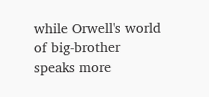while Orwell's world of big-brother speaks more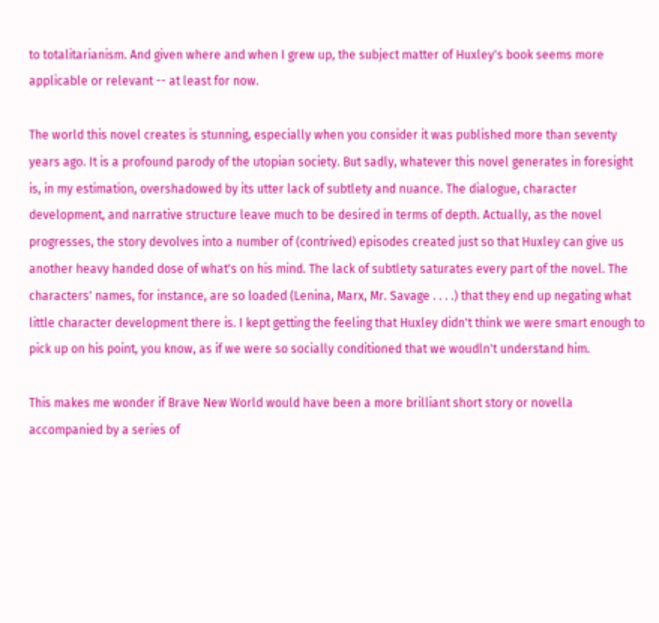to totalitarianism. And given where and when I grew up, the subject matter of Huxley's book seems more applicable or relevant -- at least for now.

The world this novel creates is stunning, especially when you consider it was published more than seventy years ago. It is a profound parody of the utopian society. But sadly, whatever this novel generates in foresight is, in my estimation, overshadowed by its utter lack of subtlety and nuance. The dialogue, character development, and narrative structure leave much to be desired in terms of depth. Actually, as the novel progresses, the story devolves into a number of (contrived) episodes created just so that Huxley can give us another heavy handed dose of what's on his mind. The lack of subtlety saturates every part of the novel. The characters' names, for instance, are so loaded (Lenina, Marx, Mr. Savage . . . .) that they end up negating what little character development there is. I kept getting the feeling that Huxley didn't think we were smart enough to pick up on his point, you know, as if we were so socially conditioned that we woudln't understand him.

This makes me wonder if Brave New World would have been a more brilliant short story or novella accompanied by a series of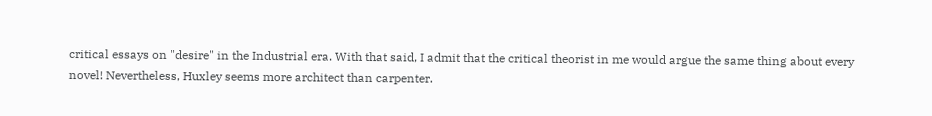critical essays on "desire" in the Industrial era. With that said, I admit that the critical theorist in me would argue the same thing about every novel! Nevertheless, Huxley seems more architect than carpenter.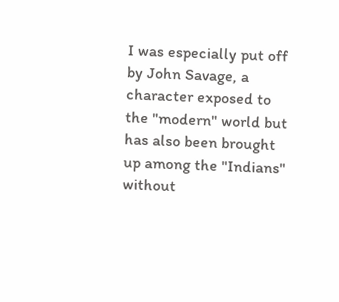I was especially put off by John Savage, a character exposed to the "modern" world but has also been brought up among the "Indians" without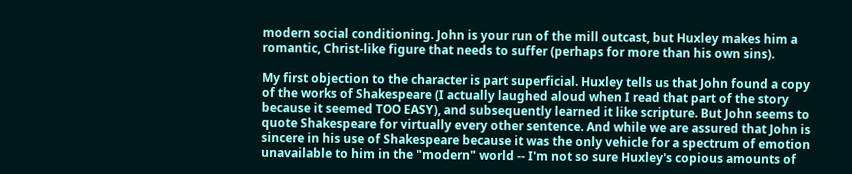modern social conditioning. John is your run of the mill outcast, but Huxley makes him a romantic, Christ-like figure that needs to suffer (perhaps for more than his own sins).

My first objection to the character is part superficial. Huxley tells us that John found a copy of the works of Shakespeare (I actually laughed aloud when I read that part of the story because it seemed TOO EASY), and subsequently learned it like scripture. But John seems to quote Shakespeare for virtually every other sentence. And while we are assured that John is sincere in his use of Shakespeare because it was the only vehicle for a spectrum of emotion unavailable to him in the "modern" world -- I'm not so sure Huxley's copious amounts of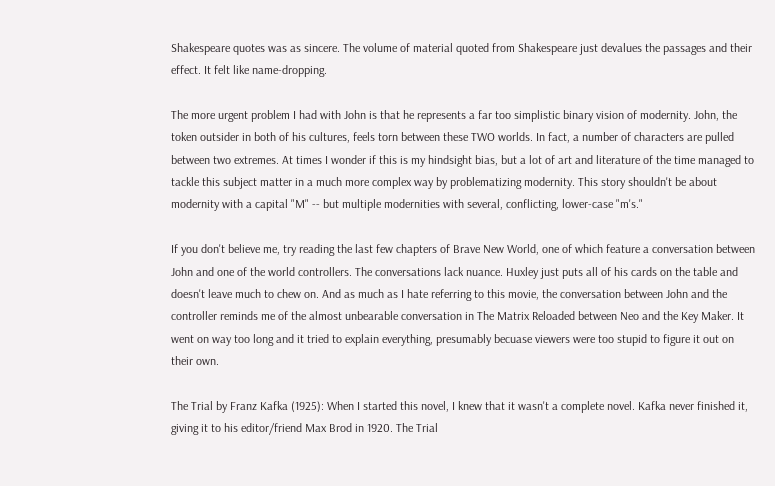Shakespeare quotes was as sincere. The volume of material quoted from Shakespeare just devalues the passages and their effect. It felt like name-dropping.

The more urgent problem I had with John is that he represents a far too simplistic binary vision of modernity. John, the token outsider in both of his cultures, feels torn between these TWO worlds. In fact, a number of characters are pulled between two extremes. At times I wonder if this is my hindsight bias, but a lot of art and literature of the time managed to tackle this subject matter in a much more complex way by problematizing modernity. This story shouldn't be about modernity with a capital "M" -- but multiple modernities with several, conflicting, lower-case "m's."

If you don't believe me, try reading the last few chapters of Brave New World, one of which feature a conversation between John and one of the world controllers. The conversations lack nuance. Huxley just puts all of his cards on the table and doesn't leave much to chew on. And as much as I hate referring to this movie, the conversation between John and the controller reminds me of the almost unbearable conversation in The Matrix Reloaded between Neo and the Key Maker. It went on way too long and it tried to explain everything, presumably becuase viewers were too stupid to figure it out on their own.

The Trial by Franz Kafka (1925): When I started this novel, I knew that it wasn't a complete novel. Kafka never finished it, giving it to his editor/friend Max Brod in 1920. The Trial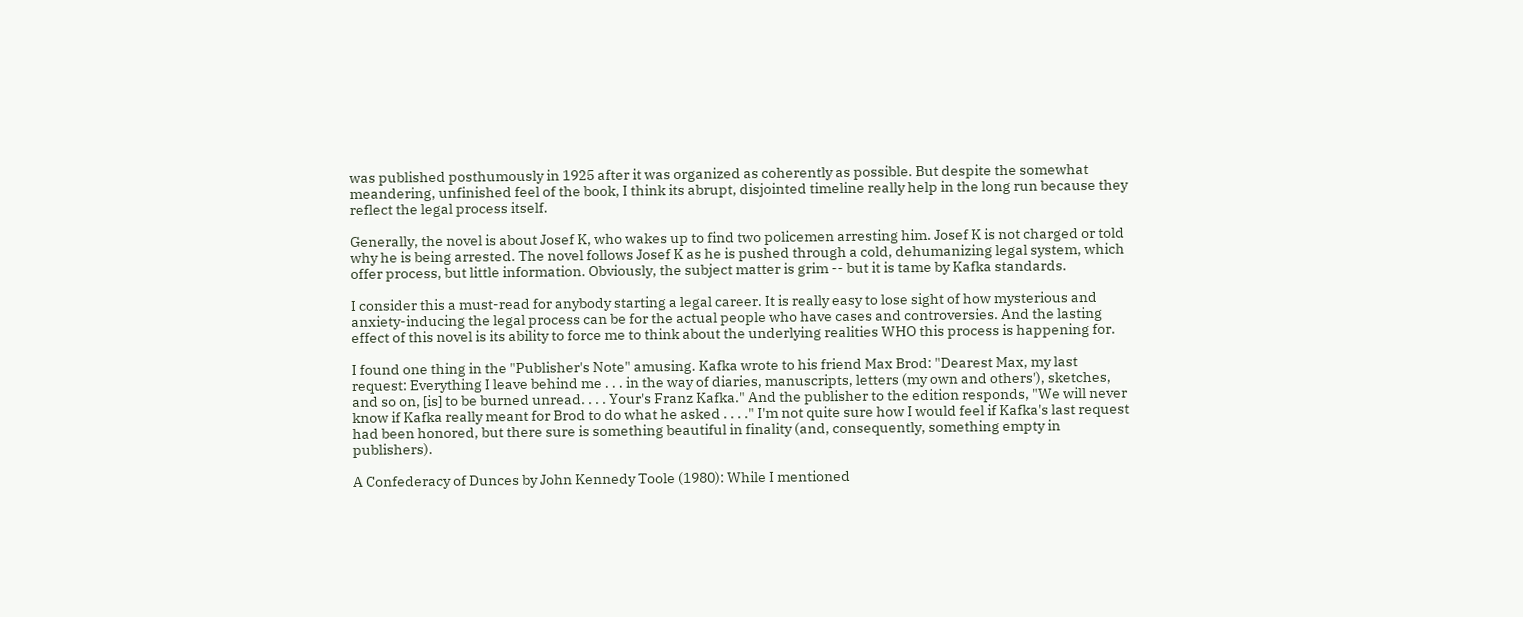was published posthumously in 1925 after it was organized as coherently as possible. But despite the somewhat meandering, unfinished feel of the book, I think its abrupt, disjointed timeline really help in the long run because they reflect the legal process itself.

Generally, the novel is about Josef K, who wakes up to find two policemen arresting him. Josef K is not charged or told why he is being arrested. The novel follows Josef K as he is pushed through a cold, dehumanizing legal system, which offer process, but little information. Obviously, the subject matter is grim -- but it is tame by Kafka standards.

I consider this a must-read for anybody starting a legal career. It is really easy to lose sight of how mysterious and anxiety-inducing the legal process can be for the actual people who have cases and controversies. And the lasting effect of this novel is its ability to force me to think about the underlying realities WHO this process is happening for.

I found one thing in the "Publisher's Note" amusing. Kafka wrote to his friend Max Brod: "Dearest Max, my last request: Everything I leave behind me . . . in the way of diaries, manuscripts, letters (my own and others'), sketches, and so on, [is] to be burned unread. . . . Your's Franz Kafka." And the publisher to the edition responds, "We will never know if Kafka really meant for Brod to do what he asked . . . ." I'm not quite sure how I would feel if Kafka's last request had been honored, but there sure is something beautiful in finality (and, consequently, something empty in publishers).

A Confederacy of Dunces by John Kennedy Toole (1980): While I mentioned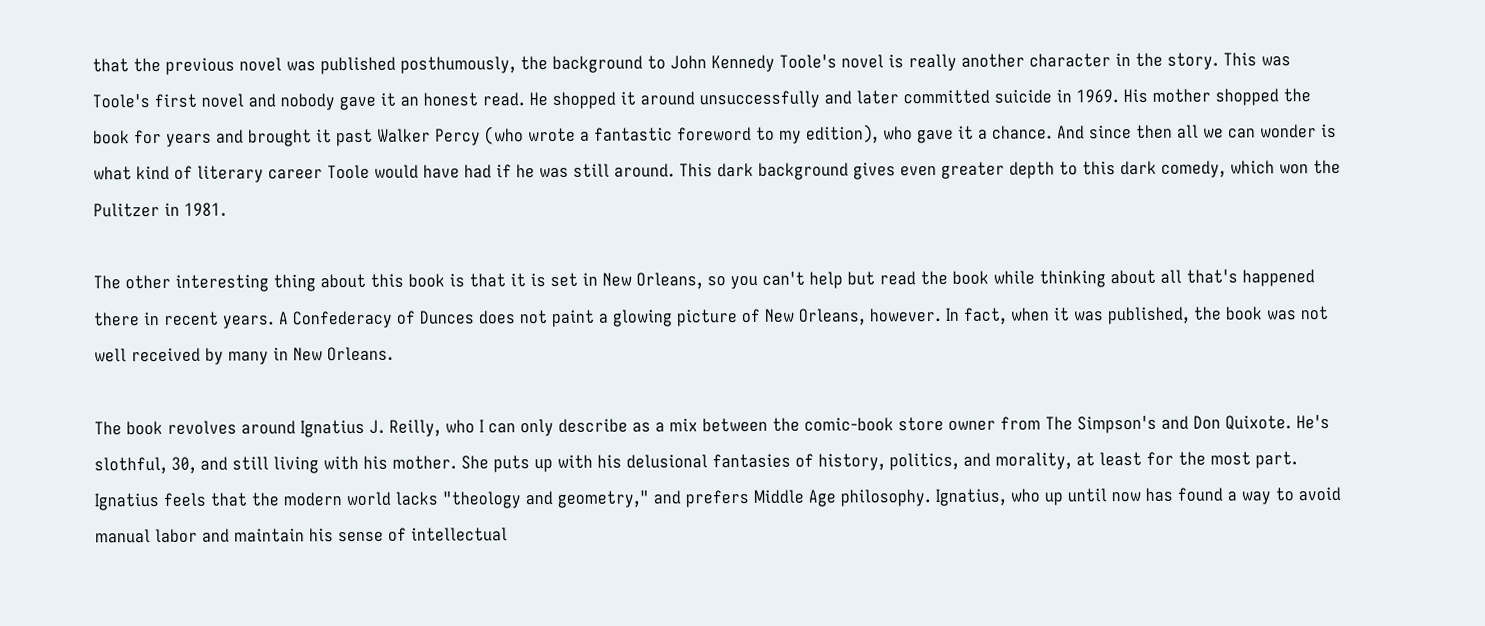that the previous novel was published posthumously, the background to John Kennedy Toole's novel is really another character in the story. This was Toole's first novel and nobody gave it an honest read. He shopped it around unsuccessfully and later committed suicide in 1969. His mother shopped the book for years and brought it past Walker Percy (who wrote a fantastic foreword to my edition), who gave it a chance. And since then all we can wonder is what kind of literary career Toole would have had if he was still around. This dark background gives even greater depth to this dark comedy, which won the Pulitzer in 1981.

The other interesting thing about this book is that it is set in New Orleans, so you can't help but read the book while thinking about all that's happened there in recent years. A Confederacy of Dunces does not paint a glowing picture of New Orleans, however. In fact, when it was published, the book was not well received by many in New Orleans.

The book revolves around Ignatius J. Reilly, who I can only describe as a mix between the comic-book store owner from The Simpson's and Don Quixote. He's slothful, 30, and still living with his mother. She puts up with his delusional fantasies of history, politics, and morality, at least for the most part. Ignatius feels that the modern world lacks "theology and geometry," and prefers Middle Age philosophy. Ignatius, who up until now has found a way to avoid manual labor and maintain his sense of intellectual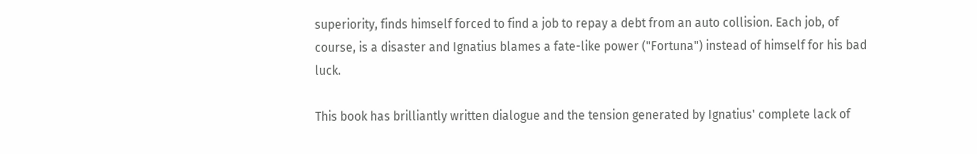superiority, finds himself forced to find a job to repay a debt from an auto collision. Each job, of course, is a disaster and Ignatius blames a fate-like power ("Fortuna") instead of himself for his bad luck.

This book has brilliantly written dialogue and the tension generated by Ignatius' complete lack of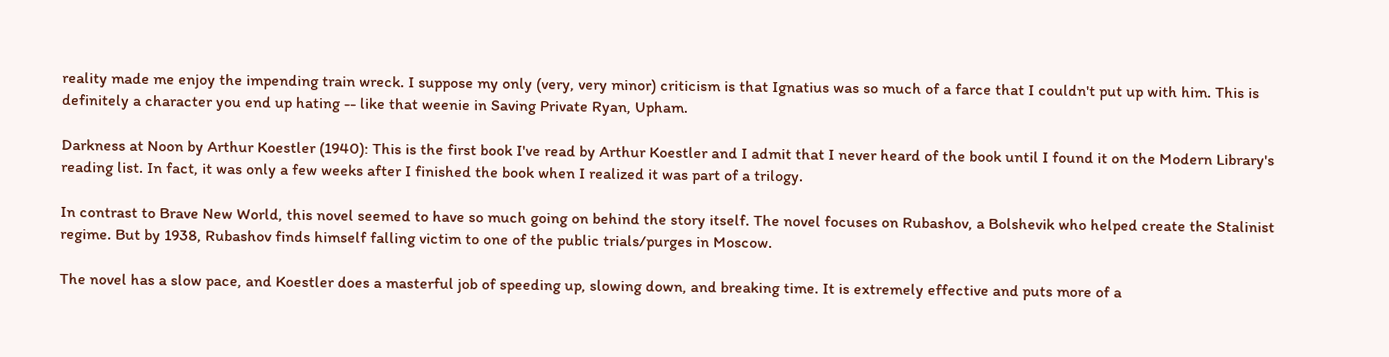reality made me enjoy the impending train wreck. I suppose my only (very, very minor) criticism is that Ignatius was so much of a farce that I couldn't put up with him. This is definitely a character you end up hating -- like that weenie in Saving Private Ryan, Upham.

Darkness at Noon by Arthur Koestler (1940): This is the first book I've read by Arthur Koestler and I admit that I never heard of the book until I found it on the Modern Library's reading list. In fact, it was only a few weeks after I finished the book when I realized it was part of a trilogy.

In contrast to Brave New World, this novel seemed to have so much going on behind the story itself. The novel focuses on Rubashov, a Bolshevik who helped create the Stalinist regime. But by 1938, Rubashov finds himself falling victim to one of the public trials/purges in Moscow.

The novel has a slow pace, and Koestler does a masterful job of speeding up, slowing down, and breaking time. It is extremely effective and puts more of a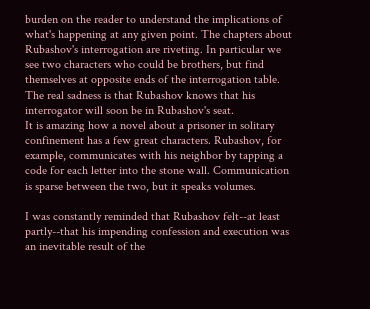burden on the reader to understand the implications of what's happening at any given point. The chapters about Rubashov's interrogation are riveting. In particular we see two characters who could be brothers, but find themselves at opposite ends of the interrogation table. The real sadness is that Rubashov knows that his interrogator will soon be in Rubashov's seat.
It is amazing how a novel about a prisoner in solitary confinement has a few great characters. Rubashov, for example, communicates with his neighbor by tapping a code for each letter into the stone wall. Communication is sparse between the two, but it speaks volumes.

I was constantly reminded that Rubashov felt--at least partly--that his impending confession and execution was an inevitable result of the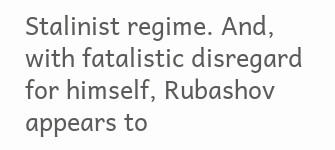Stalinist regime. And, with fatalistic disregard for himself, Rubashov appears to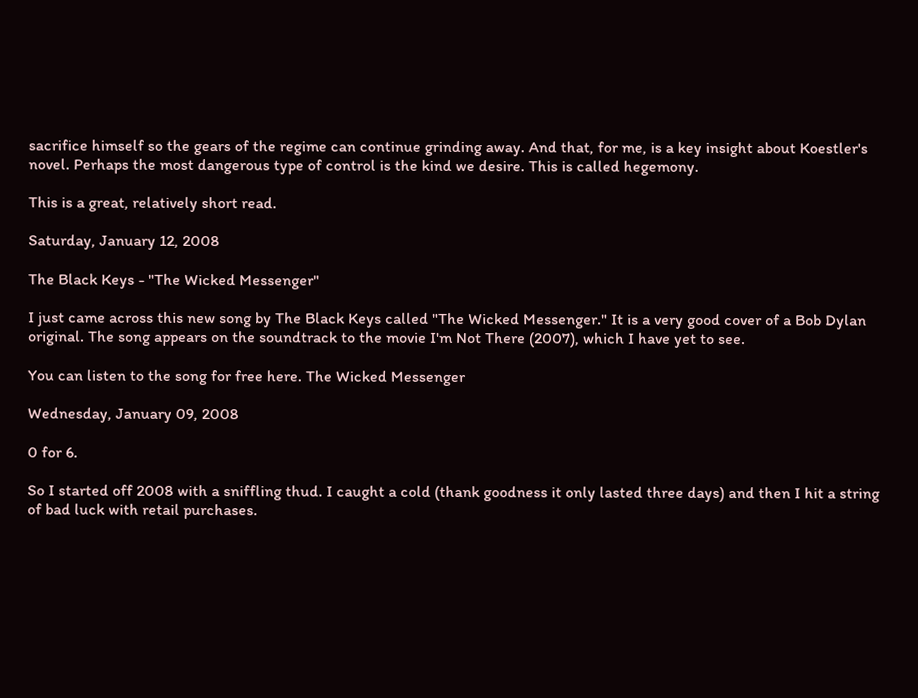sacrifice himself so the gears of the regime can continue grinding away. And that, for me, is a key insight about Koestler's novel. Perhaps the most dangerous type of control is the kind we desire. This is called hegemony.

This is a great, relatively short read.

Saturday, January 12, 2008

The Black Keys - "The Wicked Messenger"

I just came across this new song by The Black Keys called "The Wicked Messenger." It is a very good cover of a Bob Dylan original. The song appears on the soundtrack to the movie I'm Not There (2007), which I have yet to see.

You can listen to the song for free here. The Wicked Messenger

Wednesday, January 09, 2008

0 for 6.

So I started off 2008 with a sniffling thud. I caught a cold (thank goodness it only lasted three days) and then I hit a string of bad luck with retail purchases.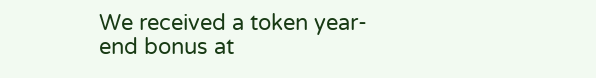We received a token year-end bonus at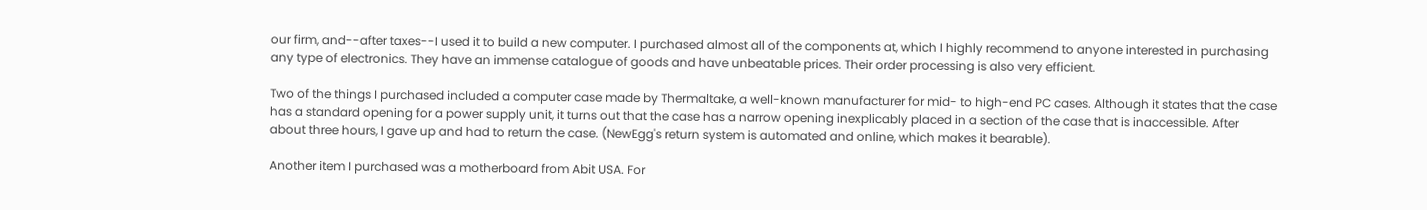our firm, and--after taxes--I used it to build a new computer. I purchased almost all of the components at, which I highly recommend to anyone interested in purchasing any type of electronics. They have an immense catalogue of goods and have unbeatable prices. Their order processing is also very efficient.

Two of the things I purchased included a computer case made by Thermaltake, a well-known manufacturer for mid- to high-end PC cases. Although it states that the case has a standard opening for a power supply unit, it turns out that the case has a narrow opening inexplicably placed in a section of the case that is inaccessible. After about three hours, I gave up and had to return the case. (NewEgg's return system is automated and online, which makes it bearable).

Another item I purchased was a motherboard from Abit USA. For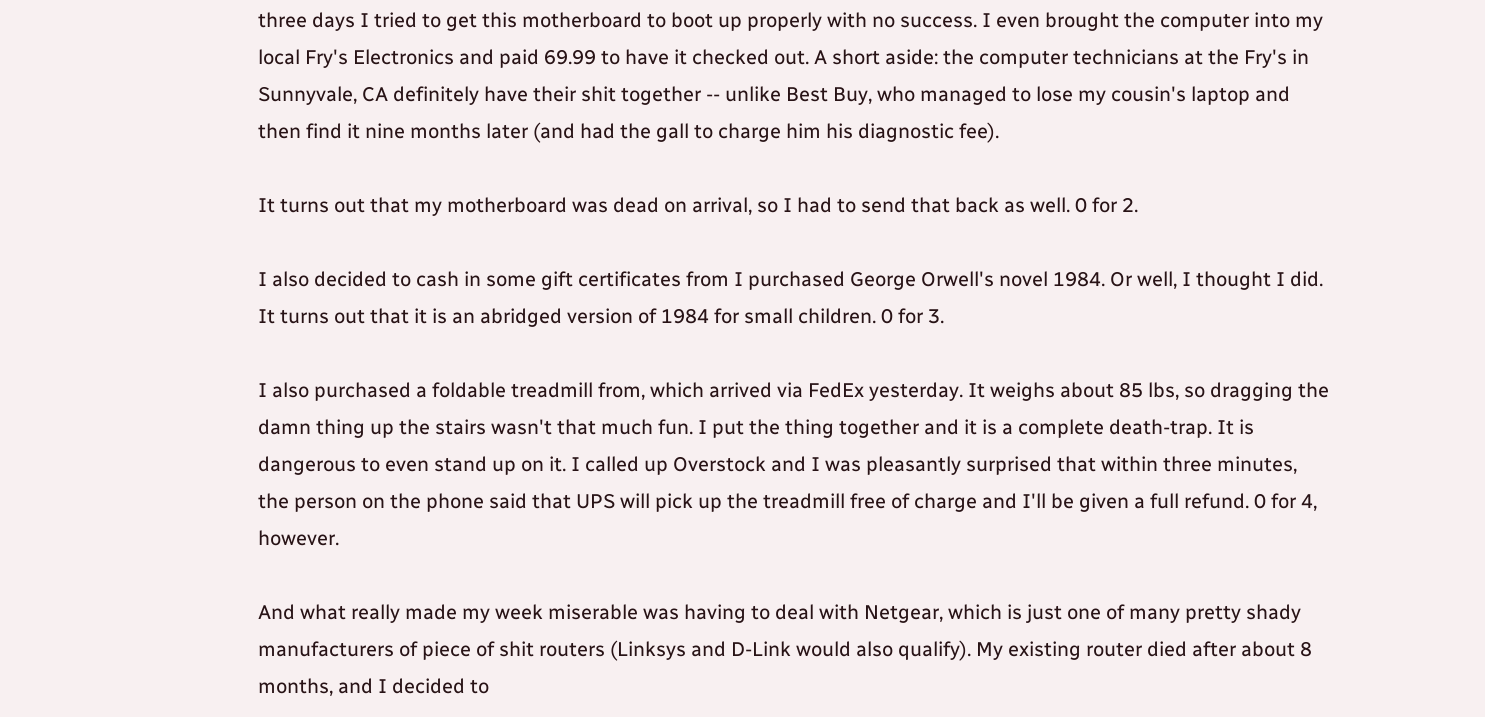three days I tried to get this motherboard to boot up properly with no success. I even brought the computer into my local Fry's Electronics and paid 69.99 to have it checked out. A short aside: the computer technicians at the Fry's in Sunnyvale, CA definitely have their shit together -- unlike Best Buy, who managed to lose my cousin's laptop and then find it nine months later (and had the gall to charge him his diagnostic fee).

It turns out that my motherboard was dead on arrival, so I had to send that back as well. 0 for 2.

I also decided to cash in some gift certificates from I purchased George Orwell's novel 1984. Or well, I thought I did. It turns out that it is an abridged version of 1984 for small children. 0 for 3.

I also purchased a foldable treadmill from, which arrived via FedEx yesterday. It weighs about 85 lbs, so dragging the damn thing up the stairs wasn't that much fun. I put the thing together and it is a complete death-trap. It is dangerous to even stand up on it. I called up Overstock and I was pleasantly surprised that within three minutes, the person on the phone said that UPS will pick up the treadmill free of charge and I'll be given a full refund. 0 for 4, however.

And what really made my week miserable was having to deal with Netgear, which is just one of many pretty shady manufacturers of piece of shit routers (Linksys and D-Link would also qualify). My existing router died after about 8 months, and I decided to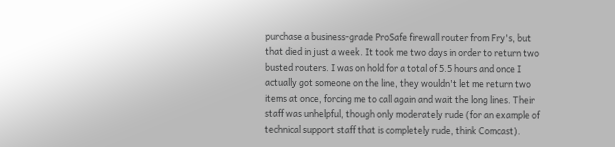purchase a business-grade ProSafe firewall router from Fry's, but that died in just a week. It took me two days in order to return two busted routers. I was on hold for a total of 5.5 hours and once I actually got someone on the line, they wouldn't let me return two items at once, forcing me to call again and wait the long lines. Their staff was unhelpful, though only moderately rude (for an example of technical support staff that is completely rude, think Comcast).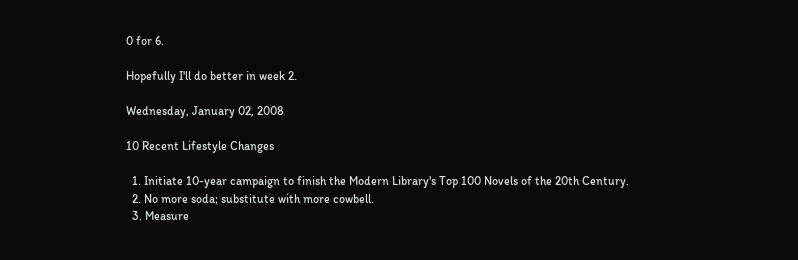0 for 6.

Hopefully I'll do better in week 2.

Wednesday, January 02, 2008

10 Recent Lifestyle Changes

  1. Initiate 10-year campaign to finish the Modern Library's Top 100 Novels of the 20th Century.
  2. No more soda; substitute with more cowbell.
  3. Measure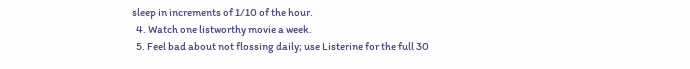sleep in increments of 1/10 of the hour.
  4. Watch one listworthy movie a week.
  5. Feel bad about not flossing daily; use Listerine for the full 30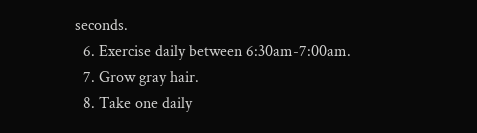seconds.
  6. Exercise daily between 6:30am-7:00am.
  7. Grow gray hair.
  8. Take one daily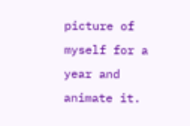picture of myself for a year and animate it.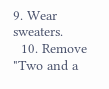9. Wear sweaters.
  10. Remove "Two and a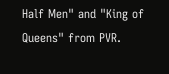Half Men" and "King of Queens" from PVR.